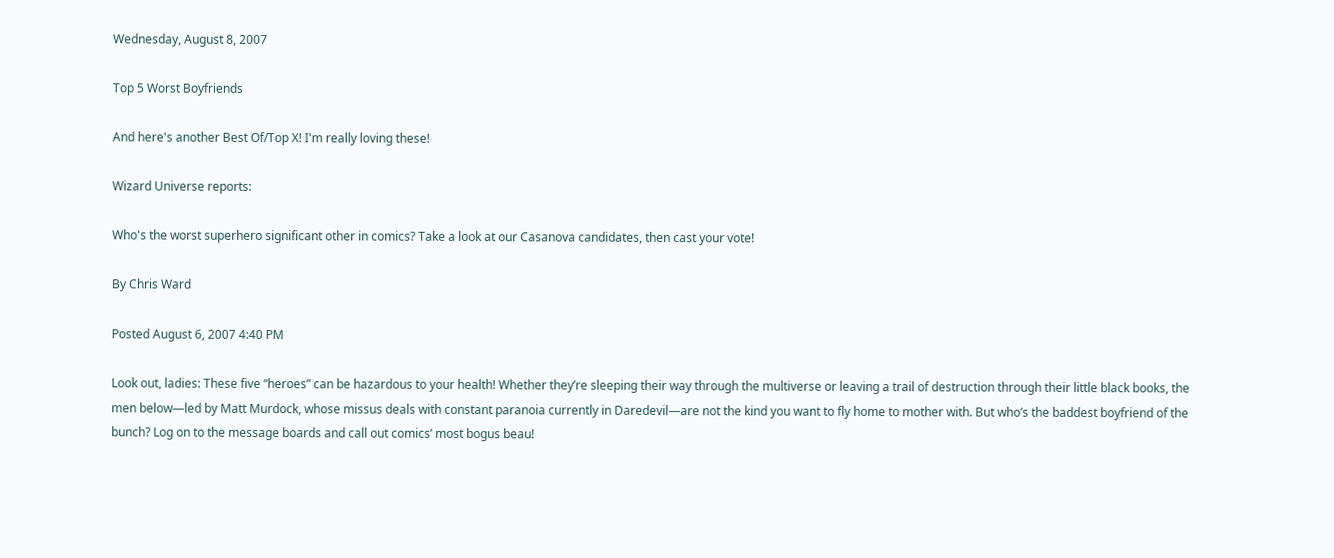Wednesday, August 8, 2007

Top 5 Worst Boyfriends

And here's another Best Of/Top X! I'm really loving these!

Wizard Universe reports:

Who's the worst superhero significant other in comics? Take a look at our Casanova candidates, then cast your vote!

By Chris Ward

Posted August 6, 2007 4:40 PM

Look out, ladies: These five “heroes” can be hazardous to your health! Whether they’re sleeping their way through the multiverse or leaving a trail of destruction through their little black books, the men below—led by Matt Murdock, whose missus deals with constant paranoia currently in Daredevil—are not the kind you want to fly home to mother with. But who’s the baddest boyfriend of the bunch? Log on to the message boards and call out comics’ most bogus beau!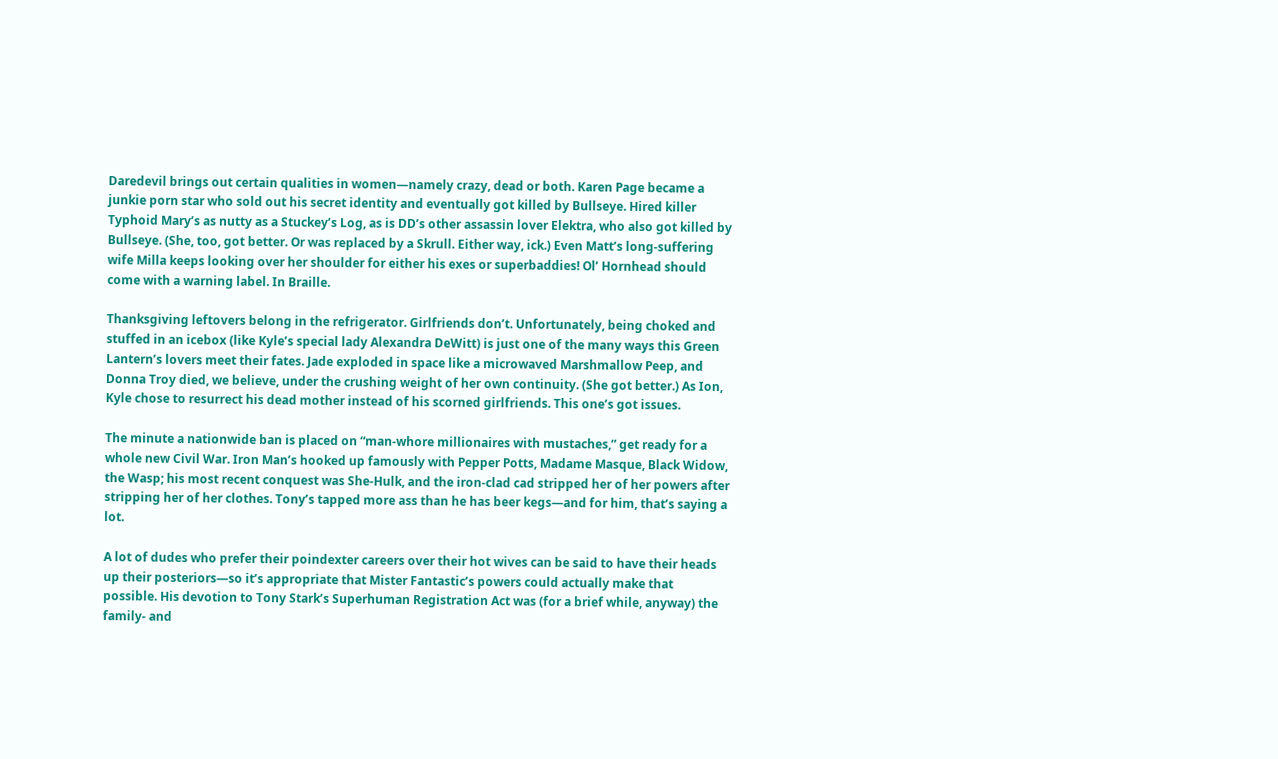Daredevil brings out certain qualities in women—namely crazy, dead or both. Karen Page became a junkie porn star who sold out his secret identity and eventually got killed by Bullseye. Hired killer Typhoid Mary’s as nutty as a Stuckey’s Log, as is DD’s other assassin lover Elektra, who also got killed by Bullseye. (She, too, got better. Or was replaced by a Skrull. Either way, ick.) Even Matt’s long-suffering wife Milla keeps looking over her shoulder for either his exes or superbaddies! Ol’ Hornhead should come with a warning label. In Braille.

Thanksgiving leftovers belong in the refrigerator. Girlfriends don’t. Unfortunately, being choked and stuffed in an icebox (like Kyle’s special lady Alexandra DeWitt) is just one of the many ways this Green Lantern’s lovers meet their fates. Jade exploded in space like a microwaved Marshmallow Peep, and Donna Troy died, we believe, under the crushing weight of her own continuity. (She got better.) As Ion, Kyle chose to resurrect his dead mother instead of his scorned girlfriends. This one’s got issues.

The minute a nationwide ban is placed on “man-whore millionaires with mustaches,” get ready for a whole new Civil War. Iron Man’s hooked up famously with Pepper Potts, Madame Masque, Black Widow, the Wasp; his most recent conquest was She-Hulk, and the iron-clad cad stripped her of her powers after stripping her of her clothes. Tony’s tapped more ass than he has beer kegs—and for him, that’s saying a lot.

A lot of dudes who prefer their poindexter careers over their hot wives can be said to have their heads up their posteriors—so it’s appropriate that Mister Fantastic’s powers could actually make that possible. His devotion to Tony Stark’s Superhuman Registration Act was (for a brief while, anyway) the family- and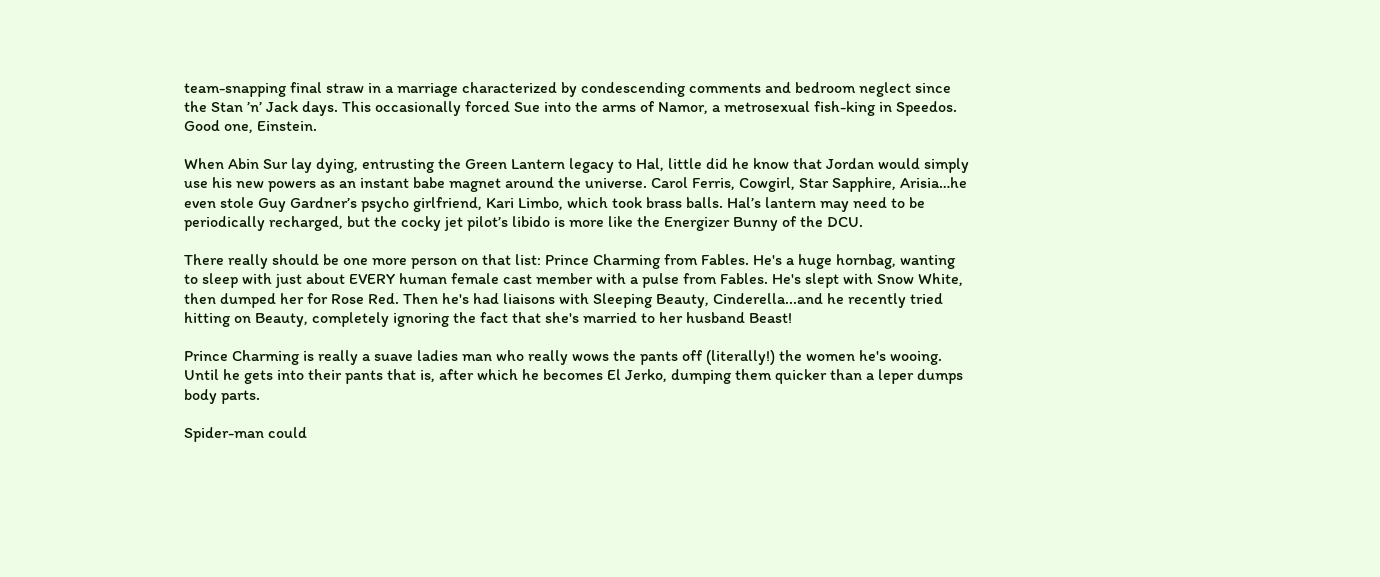team-snapping final straw in a marriage characterized by condescending comments and bedroom neglect since the Stan ’n’ Jack days. This occasionally forced Sue into the arms of Namor, a metrosexual fish-king in Speedos. Good one, Einstein.

When Abin Sur lay dying, entrusting the Green Lantern legacy to Hal, little did he know that Jordan would simply use his new powers as an instant babe magnet around the universe. Carol Ferris, Cowgirl, Star Sapphire, Arisia…he even stole Guy Gardner’s psycho girlfriend, Kari Limbo, which took brass balls. Hal’s lantern may need to be periodically recharged, but the cocky jet pilot’s libido is more like the Energizer Bunny of the DCU.

There really should be one more person on that list: Prince Charming from Fables. He's a huge hornbag, wanting to sleep with just about EVERY human female cast member with a pulse from Fables. He's slept with Snow White, then dumped her for Rose Red. Then he's had liaisons with Sleeping Beauty, Cinderella...and he recently tried hitting on Beauty, completely ignoring the fact that she's married to her husband Beast!

Prince Charming is really a suave ladies man who really wows the pants off (literally!) the women he's wooing. Until he gets into their pants that is, after which he becomes El Jerko, dumping them quicker than a leper dumps body parts.

Spider-man could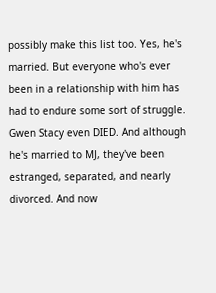possibly make this list too. Yes, he's married. But everyone who's ever been in a relationship with him has had to endure some sort of struggle. Gwen Stacy even DIED. And although he's married to MJ, they've been estranged, separated, and nearly divorced. And now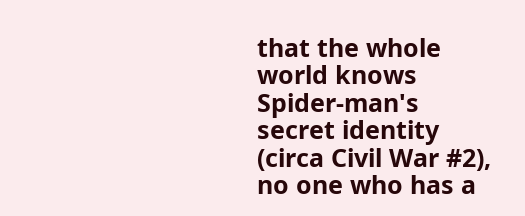that the whole world knows Spider-man's secret identity (circa Civil War #2), no one who has a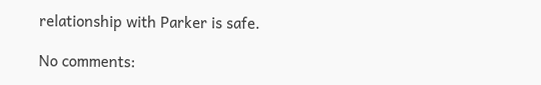relationship with Parker is safe.

No comments: